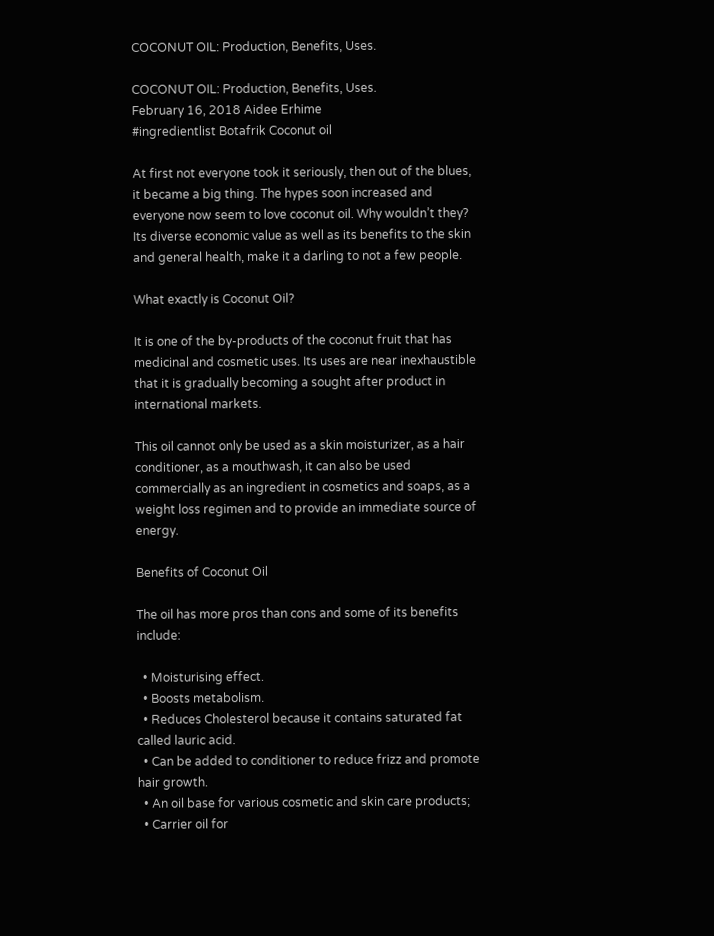COCONUT OIL: Production, Benefits, Uses.

COCONUT OIL: Production, Benefits, Uses.
February 16, 2018 Aidee Erhime
#ingredientlist Botafrik Coconut oil

At first not everyone took it seriously, then out of the blues, it became a big thing. The hypes soon increased and everyone now seem to love coconut oil. Why wouldn’t they? Its diverse economic value as well as its benefits to the skin and general health, make it a darling to not a few people.

What exactly is Coconut Oil?

It is one of the by-products of the coconut fruit that has medicinal and cosmetic uses. Its uses are near inexhaustible that it is gradually becoming a sought after product in international markets.

This oil cannot only be used as a skin moisturizer, as a hair conditioner, as a mouthwash, it can also be used commercially as an ingredient in cosmetics and soaps, as a weight loss regimen and to provide an immediate source of energy.

Benefits of Coconut Oil

The oil has more pros than cons and some of its benefits include:

  • Moisturising effect.
  • Boosts metabolism.
  • Reduces Cholesterol because it contains saturated fat called lauric acid.
  • Can be added to conditioner to reduce frizz and promote hair growth.
  • An oil base for various cosmetic and skin care products;
  • Carrier oil for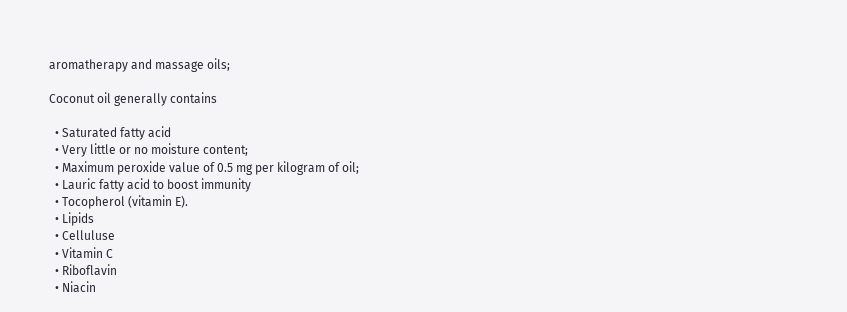aromatherapy and massage oils;

Coconut oil generally contains

  • Saturated fatty acid
  • Very little or no moisture content;
  • Maximum peroxide value of 0.5 mg per kilogram of oil;
  • Lauric fatty acid to boost immunity
  • Tocopherol (vitamin E).
  • Lipids
  • Celluluse
  • Vitamin C
  • Riboflavin
  • Niacin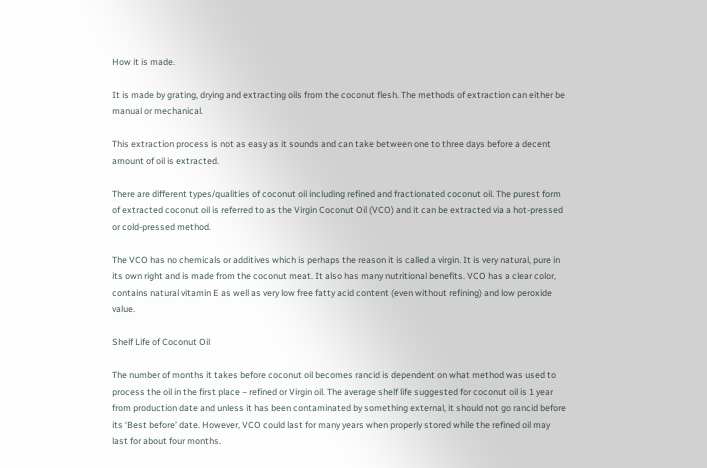How it is made.

It is made by grating, drying and extracting oils from the coconut flesh. The methods of extraction can either be manual or mechanical.

This extraction process is not as easy as it sounds and can take between one to three days before a decent amount of oil is extracted.

There are different types/qualities of coconut oil including refined and fractionated coconut oil. The purest form of extracted coconut oil is referred to as the Virgin Coconut Oil (VCO) and it can be extracted via a hot-pressed or cold-pressed method.

The VCO has no chemicals or additives which is perhaps the reason it is called a virgin. It is very natural, pure in its own right and is made from the coconut meat. It also has many nutritional benefits. VCO has a clear color, contains natural vitamin E as well as very low free fatty acid content (even without refining) and low peroxide value.

Shelf Life of Coconut Oil

The number of months it takes before coconut oil becomes rancid is dependent on what method was used to process the oil in the first place – refined or Virgin oil. The average shelf life suggested for coconut oil is 1 year from production date and unless it has been contaminated by something external, it should not go rancid before its ‘Best before’ date. However, VCO could last for many years when properly stored while the refined oil may last for about four months.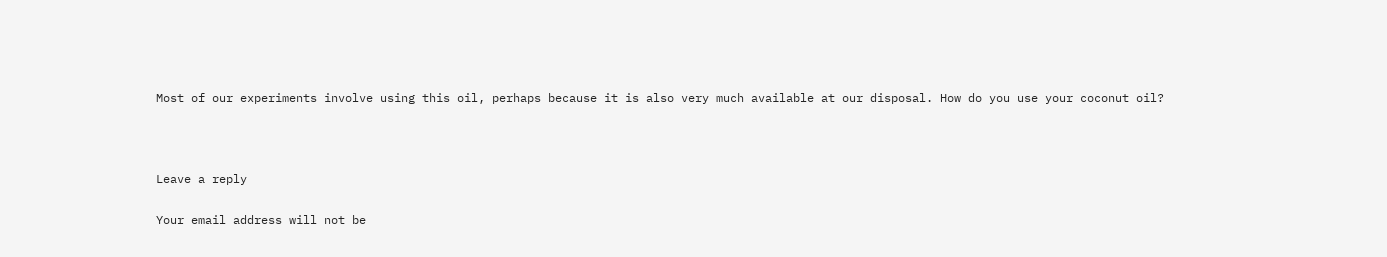Most of our experiments involve using this oil, perhaps because it is also very much available at our disposal. How do you use your coconut oil?



Leave a reply

Your email address will not be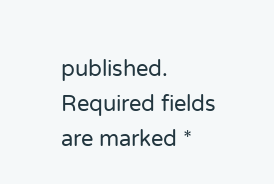published. Required fields are marked *